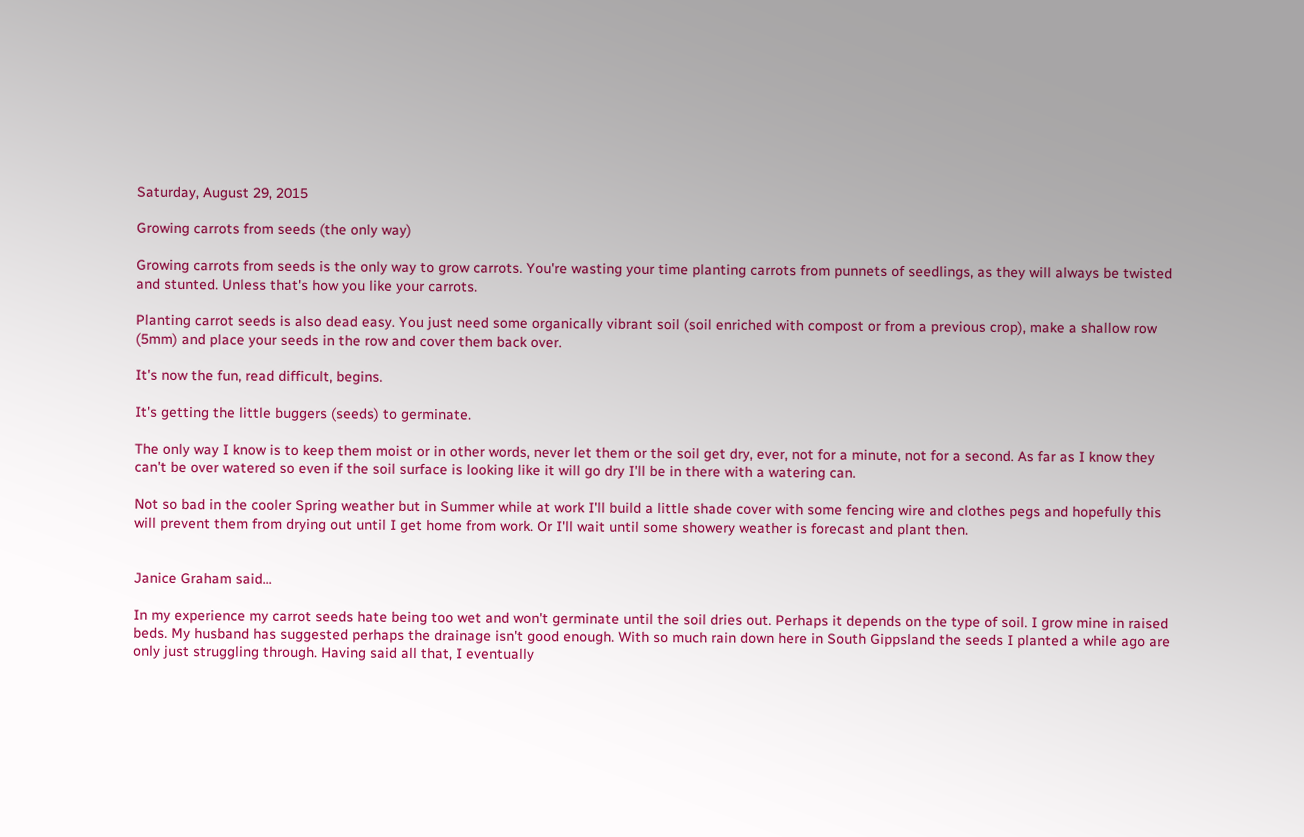Saturday, August 29, 2015

Growing carrots from seeds (the only way)

Growing carrots from seeds is the only way to grow carrots. You're wasting your time planting carrots from punnets of seedlings, as they will always be twisted and stunted. Unless that's how you like your carrots.

Planting carrot seeds is also dead easy. You just need some organically vibrant soil (soil enriched with compost or from a previous crop), make a shallow row (5mm) and place your seeds in the row and cover them back over.

It's now the fun, read difficult, begins.

It's getting the little buggers (seeds) to germinate.

The only way I know is to keep them moist or in other words, never let them or the soil get dry, ever, not for a minute, not for a second. As far as I know they can't be over watered so even if the soil surface is looking like it will go dry I'll be in there with a watering can.

Not so bad in the cooler Spring weather but in Summer while at work I'll build a little shade cover with some fencing wire and clothes pegs and hopefully this will prevent them from drying out until I get home from work. Or I'll wait until some showery weather is forecast and plant then.


Janice Graham said...

In my experience my carrot seeds hate being too wet and won't germinate until the soil dries out. Perhaps it depends on the type of soil. I grow mine in raised beds. My husband has suggested perhaps the drainage isn't good enough. With so much rain down here in South Gippsland the seeds I planted a while ago are only just struggling through. Having said all that, I eventually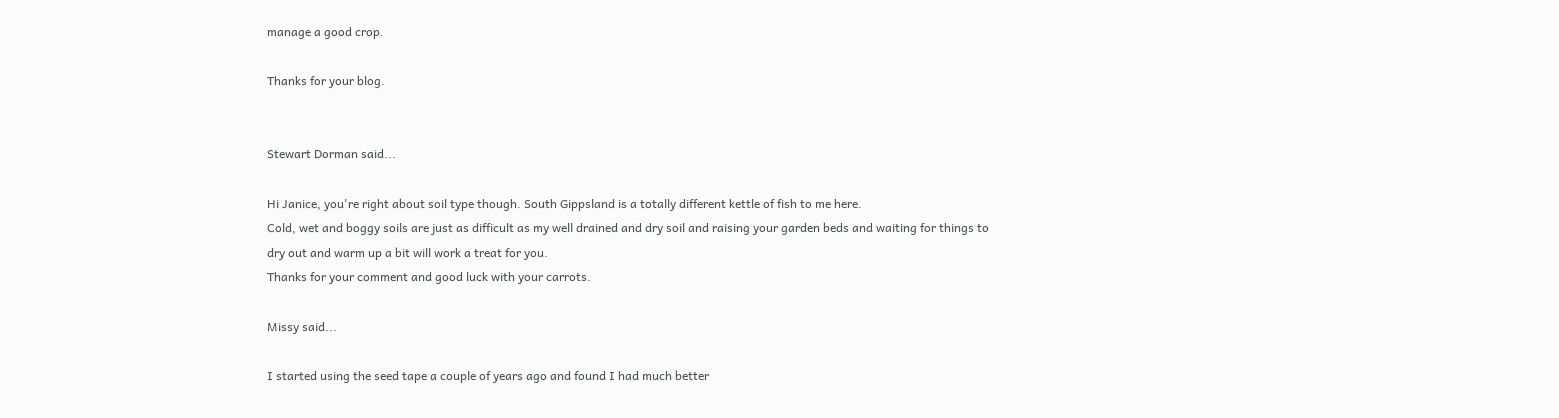manage a good crop.

Thanks for your blog.


Stewart Dorman said...

Hi Janice, you're right about soil type though. South Gippsland is a totally different kettle of fish to me here.
Cold, wet and boggy soils are just as difficult as my well drained and dry soil and raising your garden beds and waiting for things to dry out and warm up a bit will work a treat for you.
Thanks for your comment and good luck with your carrots.

Missy said...

I started using the seed tape a couple of years ago and found I had much better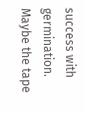success with germination. Maybe the tape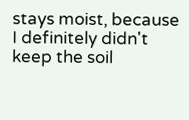stays moist, because I definitely didn't keep the soil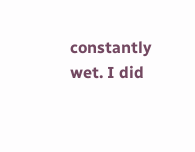constantly wet. I did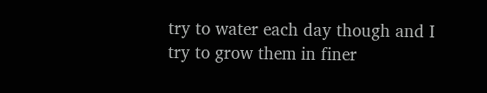try to water each day though and I try to grow them in finer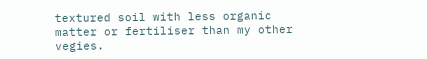textured soil with less organic matter or fertiliser than my other vegies.